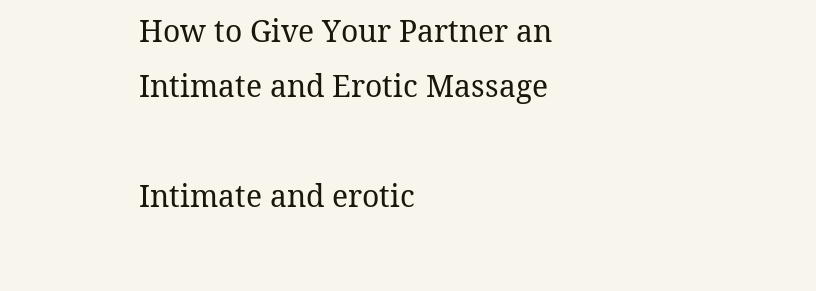How to Give Your Partner an Intimate and Erotic Massage

Intimate and erotic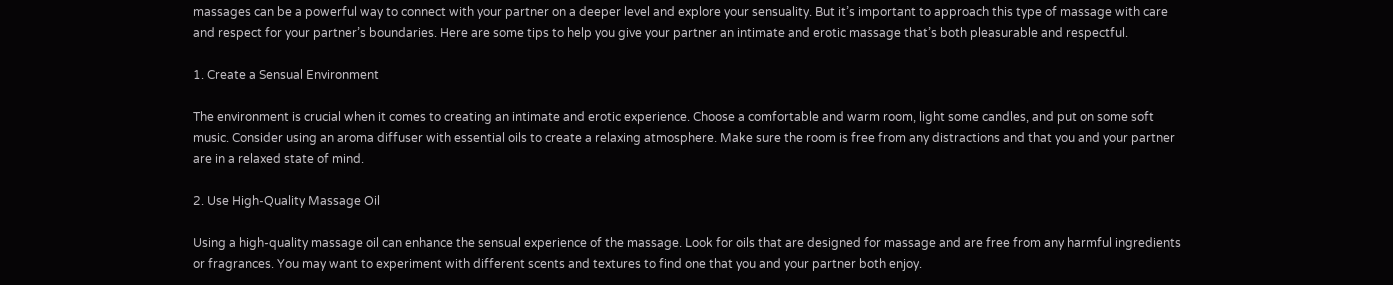massages can be a powerful way to connect with your partner on a deeper level and explore your sensuality. But it’s important to approach this type of massage with care and respect for your partner’s boundaries. Here are some tips to help you give your partner an intimate and erotic massage that’s both pleasurable and respectful.

1. Create a Sensual Environment

The environment is crucial when it comes to creating an intimate and erotic experience. Choose a comfortable and warm room, light some candles, and put on some soft music. Consider using an aroma diffuser with essential oils to create a relaxing atmosphere. Make sure the room is free from any distractions and that you and your partner are in a relaxed state of mind.

2. Use High-Quality Massage Oil

Using a high-quality massage oil can enhance the sensual experience of the massage. Look for oils that are designed for massage and are free from any harmful ingredients or fragrances. You may want to experiment with different scents and textures to find one that you and your partner both enjoy.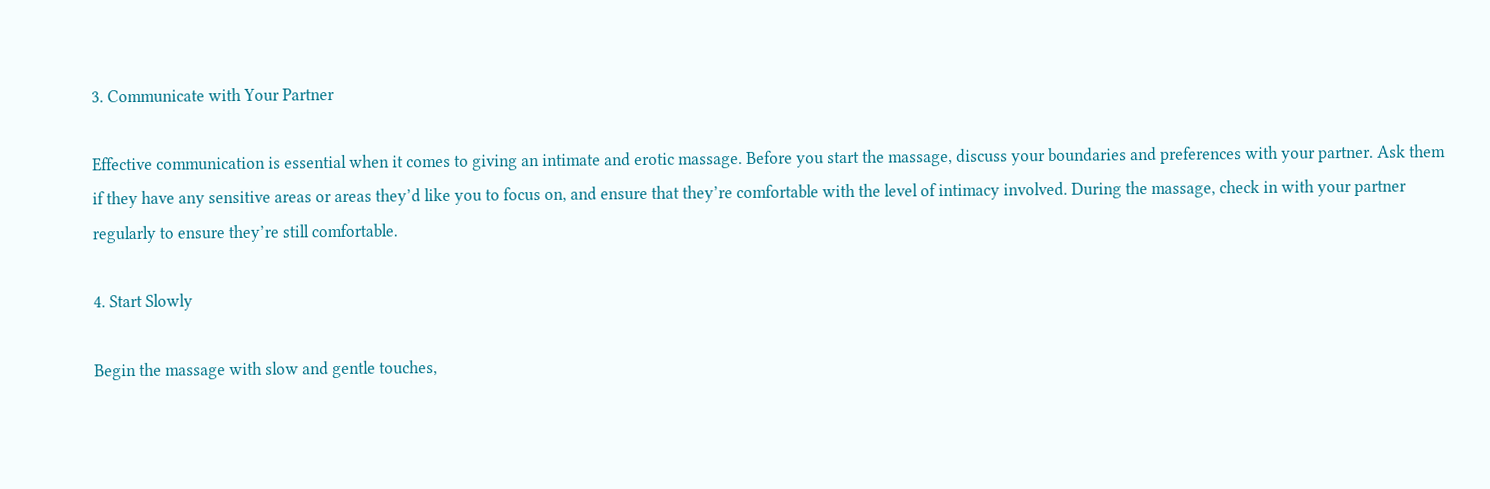3. Communicate with Your Partner

Effective communication is essential when it comes to giving an intimate and erotic massage. Before you start the massage, discuss your boundaries and preferences with your partner. Ask them if they have any sensitive areas or areas they’d like you to focus on, and ensure that they’re comfortable with the level of intimacy involved. During the massage, check in with your partner regularly to ensure they’re still comfortable.

4. Start Slowly

Begin the massage with slow and gentle touches,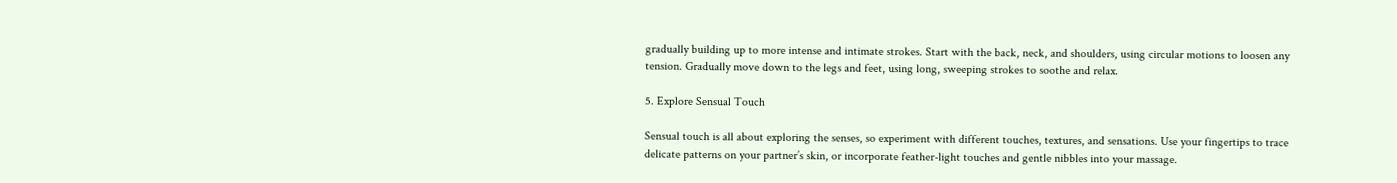gradually building up to more intense and intimate strokes. Start with the back, neck, and shoulders, using circular motions to loosen any tension. Gradually move down to the legs and feet, using long, sweeping strokes to soothe and relax.

5. Explore Sensual Touch

Sensual touch is all about exploring the senses, so experiment with different touches, textures, and sensations. Use your fingertips to trace delicate patterns on your partner’s skin, or incorporate feather-light touches and gentle nibbles into your massage.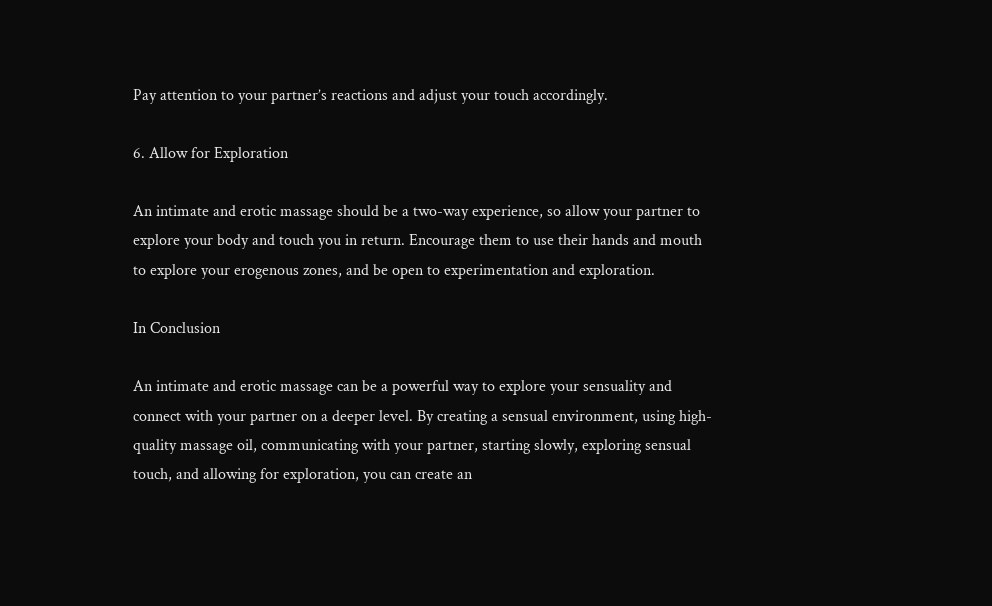Pay attention to your partner’s reactions and adjust your touch accordingly.

6. Allow for Exploration

An intimate and erotic massage should be a two-way experience, so allow your partner to explore your body and touch you in return. Encourage them to use their hands and mouth to explore your erogenous zones, and be open to experimentation and exploration.

In Conclusion

An intimate and erotic massage can be a powerful way to explore your sensuality and connect with your partner on a deeper level. By creating a sensual environment, using high-quality massage oil, communicating with your partner, starting slowly, exploring sensual touch, and allowing for exploration, you can create an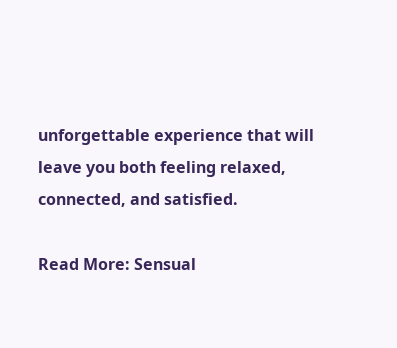unforgettable experience that will leave you both feeling relaxed, connected, and satisfied.

Read More: Sensual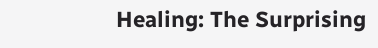Healing: The Surprising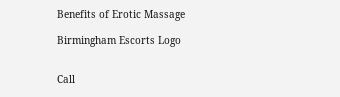Benefits of Erotic Massage

Birmingham Escorts Logo


Call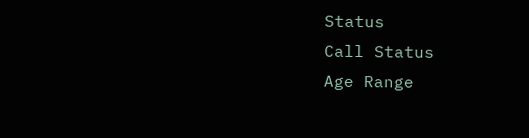Status
Call Status
Age Range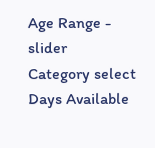Age Range - slider
Category select
Days Available